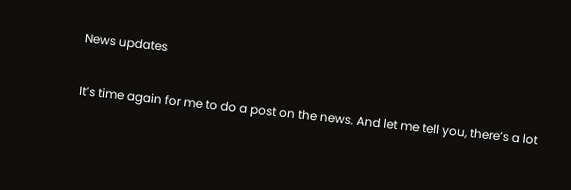News updates

It’s time again for me to do a post on the news. And let me tell you, there’s a lot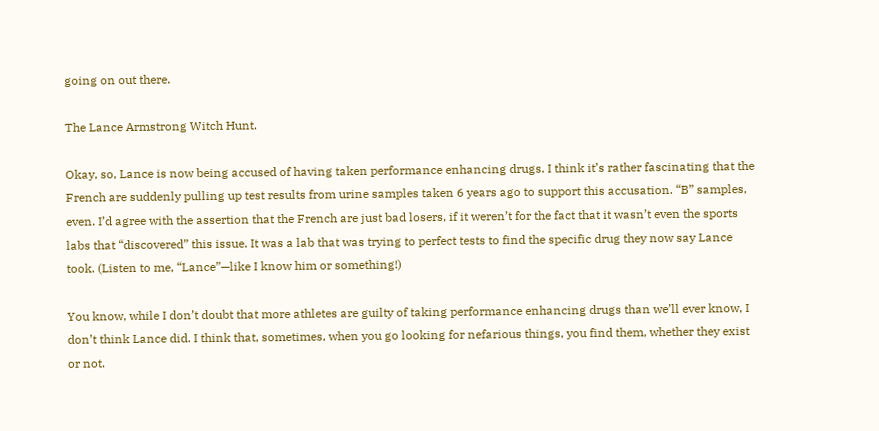going on out there.

The Lance Armstrong Witch Hunt.

Okay, so, Lance is now being accused of having taken performance enhancing drugs. I think it’s rather fascinating that the French are suddenly pulling up test results from urine samples taken 6 years ago to support this accusation. “B” samples, even. I’d agree with the assertion that the French are just bad losers, if it weren’t for the fact that it wasn’t even the sports labs that “discovered” this issue. It was a lab that was trying to perfect tests to find the specific drug they now say Lance took. (Listen to me, “Lance”—like I know him or something!)

You know, while I don’t doubt that more athletes are guilty of taking performance enhancing drugs than we’ll ever know, I don’t think Lance did. I think that, sometimes, when you go looking for nefarious things, you find them, whether they exist or not.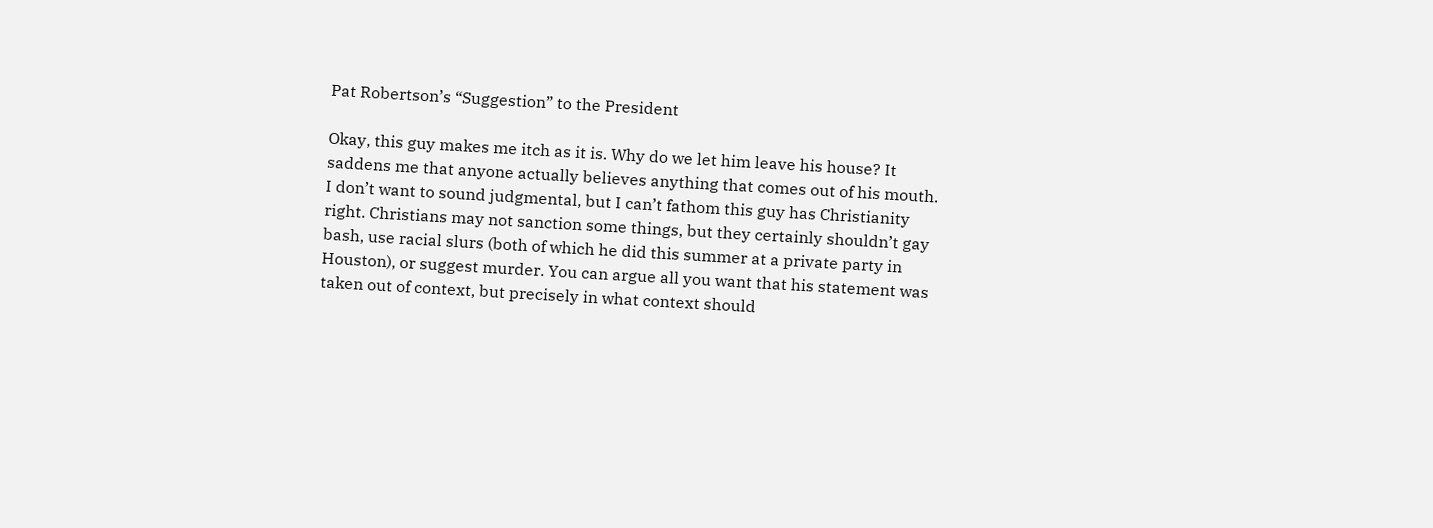Pat Robertson’s “Suggestion” to the President

Okay, this guy makes me itch as it is. Why do we let him leave his house? It saddens me that anyone actually believes anything that comes out of his mouth. I don’t want to sound judgmental, but I can’t fathom this guy has Christianity right. Christians may not sanction some things, but they certainly shouldn’t gay bash, use racial slurs (both of which he did this summer at a private party in Houston), or suggest murder. You can argue all you want that his statement was taken out of context, but precisely in what context should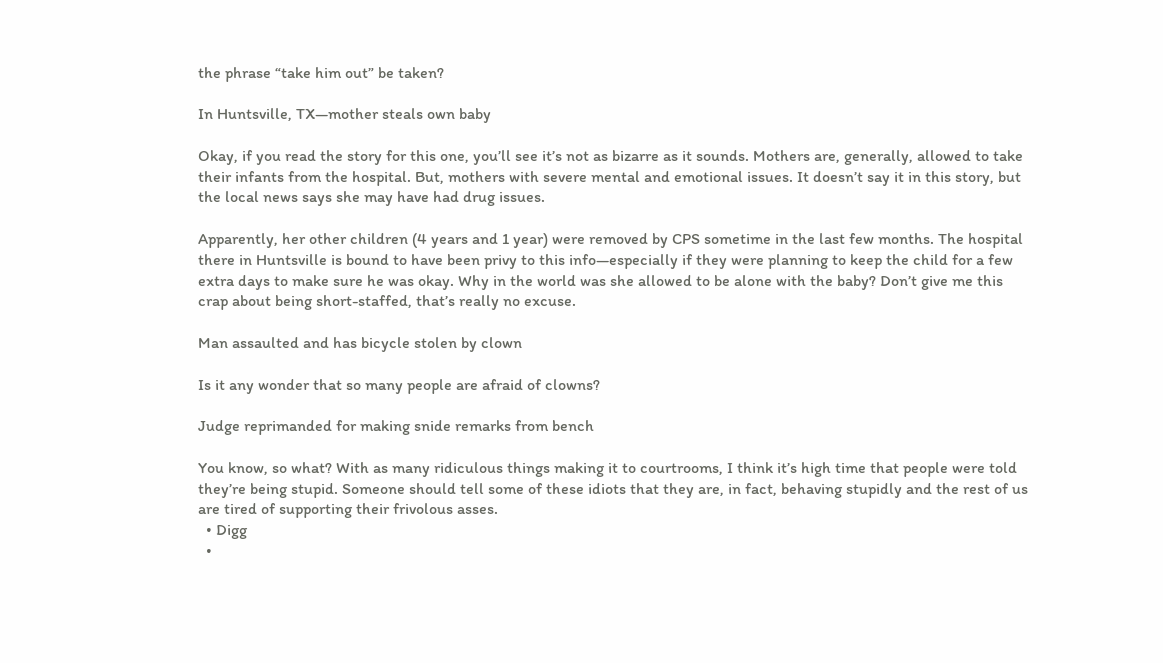the phrase “take him out” be taken?

In Huntsville, TX—mother steals own baby

Okay, if you read the story for this one, you’ll see it’s not as bizarre as it sounds. Mothers are, generally, allowed to take their infants from the hospital. But, mothers with severe mental and emotional issues. It doesn’t say it in this story, but the local news says she may have had drug issues.

Apparently, her other children (4 years and 1 year) were removed by CPS sometime in the last few months. The hospital there in Huntsville is bound to have been privy to this info—especially if they were planning to keep the child for a few extra days to make sure he was okay. Why in the world was she allowed to be alone with the baby? Don’t give me this crap about being short-staffed, that’s really no excuse.

Man assaulted and has bicycle stolen by clown

Is it any wonder that so many people are afraid of clowns?

Judge reprimanded for making snide remarks from bench

You know, so what? With as many ridiculous things making it to courtrooms, I think it’s high time that people were told they’re being stupid. Someone should tell some of these idiots that they are, in fact, behaving stupidly and the rest of us are tired of supporting their frivolous asses.
  • Digg
  •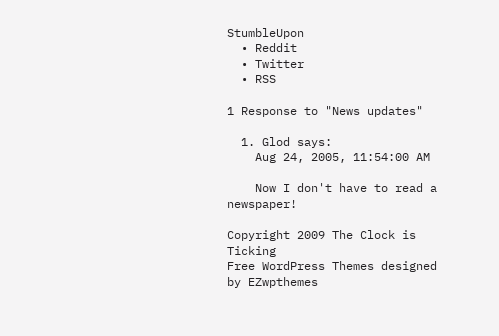StumbleUpon
  • Reddit
  • Twitter
  • RSS

1 Response to "News updates"

  1. Glod says:
    Aug 24, 2005, 11:54:00 AM

    Now I don't have to read a newspaper!

Copyright 2009 The Clock is Ticking
Free WordPress Themes designed by EZwpthemes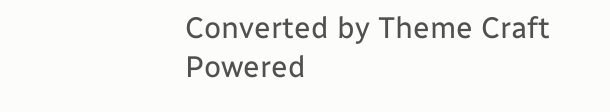Converted by Theme Craft
Powered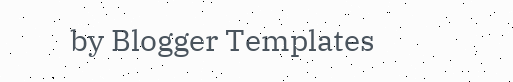by Blogger Templates